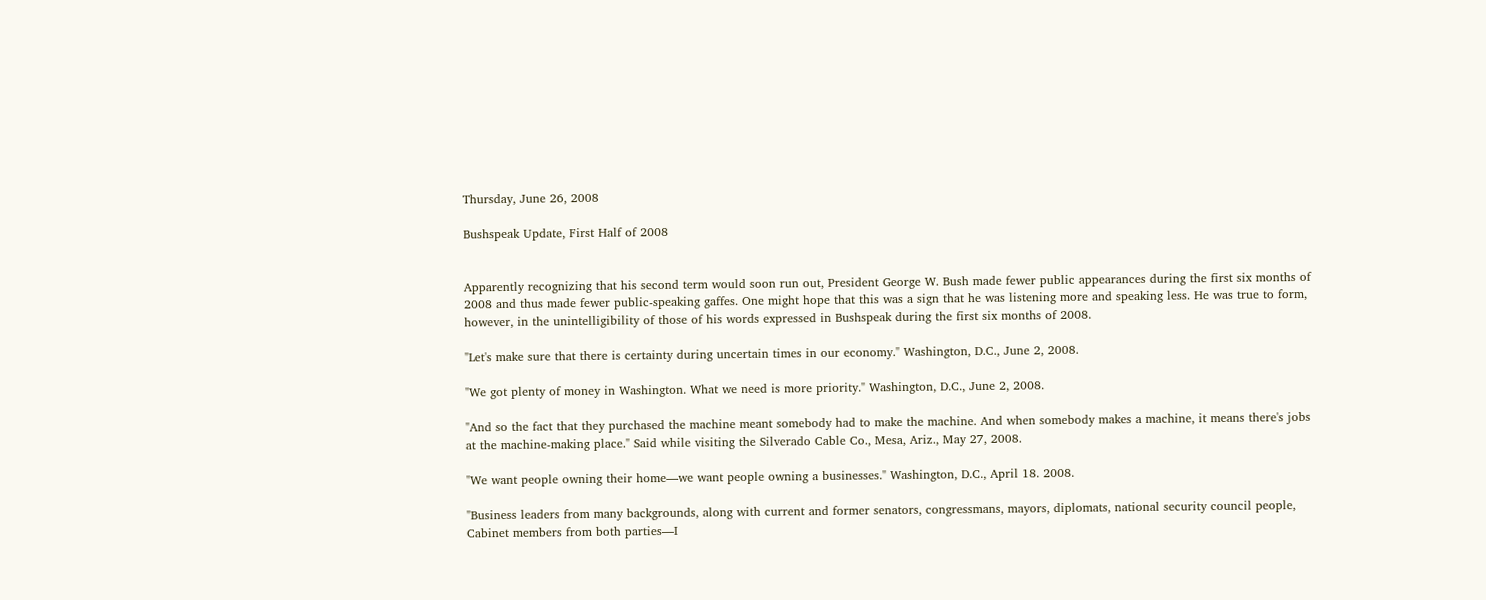Thursday, June 26, 2008

Bushspeak Update, First Half of 2008


Apparently recognizing that his second term would soon run out, President George W. Bush made fewer public appearances during the first six months of 2008 and thus made fewer public-speaking gaffes. One might hope that this was a sign that he was listening more and speaking less. He was true to form, however, in the unintelligibility of those of his words expressed in Bushspeak during the first six months of 2008.

"Let's make sure that there is certainty during uncertain times in our economy." Washington, D.C., June 2, 2008.

"We got plenty of money in Washington. What we need is more priority." Washington, D.C., June 2, 2008.

"And so the fact that they purchased the machine meant somebody had to make the machine. And when somebody makes a machine, it means there's jobs at the machine-making place." Said while visiting the Silverado Cable Co., Mesa, Ariz., May 27, 2008.

"We want people owning their home—we want people owning a businesses." Washington, D.C., April 18. 2008.

"Business leaders from many backgrounds, along with current and former senators, congressmans, mayors, diplomats, national security council people, Cabinet members from both parties—I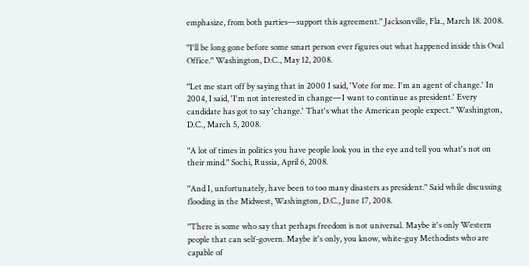emphasize, from both parties—support this agreement." Jacksonville, Fla., March 18. 2008.

"I'll be long gone before some smart person ever figures out what happened inside this Oval Office." Washington, D.C., May 12, 2008.

"Let me start off by saying that in 2000 I said, 'Vote for me. I'm an agent of change.' In 2004, I said, 'I'm not interested in change—I want to continue as president.' Every candidate has got to say 'change.' That's what the American people expect." Washington, D.C., March 5, 2008.

"A lot of times in politics you have people look you in the eye and tell you what's not on their mind." Sochi, Russia, April 6, 2008.

"And I, unfortunately, have been to too many disasters as president." Said while discussing flooding in the Midwest, Washington, D.C., June 17, 2008.

"There is some who say that perhaps freedom is not universal. Maybe it's only Western people that can self-govern. Maybe it's only, you know, white-guy Methodists who are capable of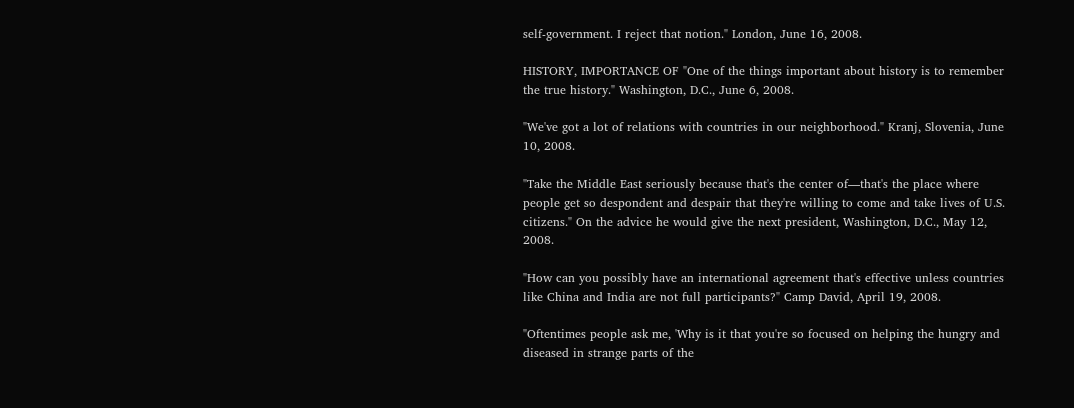self-government. I reject that notion." London, June 16, 2008.

HISTORY, IMPORTANCE OF "One of the things important about history is to remember the true history." Washington, D.C., June 6, 2008.

"We've got a lot of relations with countries in our neighborhood." Kranj, Slovenia, June 10, 2008.

"Take the Middle East seriously because that's the center of—that's the place where people get so despondent and despair that they're willing to come and take lives of U.S. citizens." On the advice he would give the next president, Washington, D.C., May 12, 2008.

"How can you possibly have an international agreement that's effective unless countries like China and India are not full participants?" Camp David, April 19, 2008.

"Oftentimes people ask me, 'Why is it that you're so focused on helping the hungry and diseased in strange parts of the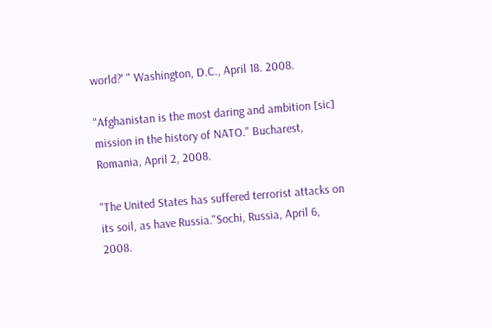world?' " Washington, D.C., April 18. 2008.

"Afghanistan is the most daring and ambition [sic] mission in the history of NATO." Bucharest, Romania, April 2, 2008.

"The United States has suffered terrorist attacks on its soil, as have Russia."Sochi, Russia, April 6, 2008.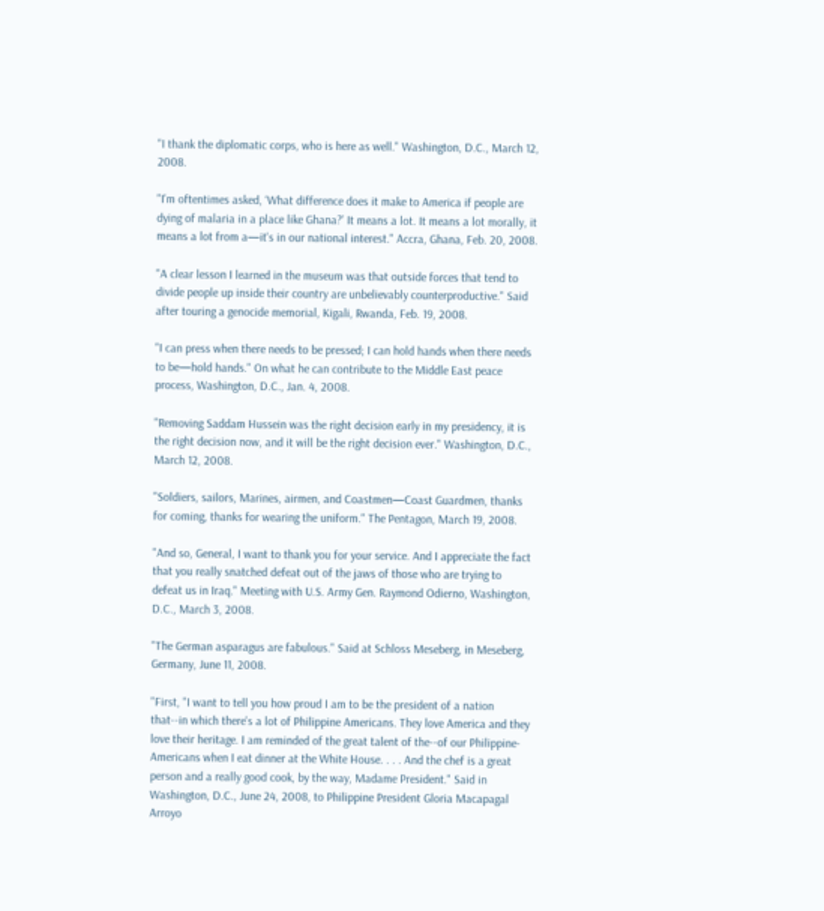"I thank the diplomatic corps, who is here as well." Washington, D.C., March 12, 2008.

"I'm oftentimes asked, ‘What difference does it make to America if people are dying of malaria in a place like Ghana?’ It means a lot. It means a lot morally, it means a lot from a—it's in our national interest." Accra, Ghana, Feb. 20, 2008.

"A clear lesson I learned in the museum was that outside forces that tend to divide people up inside their country are unbelievably counterproductive." Said after touring a genocide memorial, Kigali, Rwanda, Feb. 19, 2008.

"I can press when there needs to be pressed; I can hold hands when there needs to be—hold hands." On what he can contribute to the Middle East peace process, Washington, D.C., Jan. 4, 2008.

"Removing Saddam Hussein was the right decision early in my presidency, it is the right decision now, and it will be the right decision ever." Washington, D.C., March 12, 2008.

"Soldiers, sailors, Marines, airmen, and Coastmen—Coast Guardmen, thanks for coming, thanks for wearing the uniform." The Pentagon, March 19, 2008.

"And so, General, I want to thank you for your service. And I appreciate the fact that you really snatched defeat out of the jaws of those who are trying to defeat us in Iraq." Meeting with U.S. Army Gen. Raymond Odierno, Washington, D.C., March 3, 2008.

"The German asparagus are fabulous." Said at Schloss Meseberg, in Meseberg, Germany, June 11, 2008.

"First, "I want to tell you how proud I am to be the president of a nation that--in which there's a lot of Philippine Americans. They love America and they love their heritage. I am reminded of the great talent of the--of our Philippine-Americans when I eat dinner at the White House. . . . And the chef is a great person and a really good cook, by the way, Madame President." Said in Washington, D.C., June 24, 2008, to Philippine President Gloria Macapagal Arroyo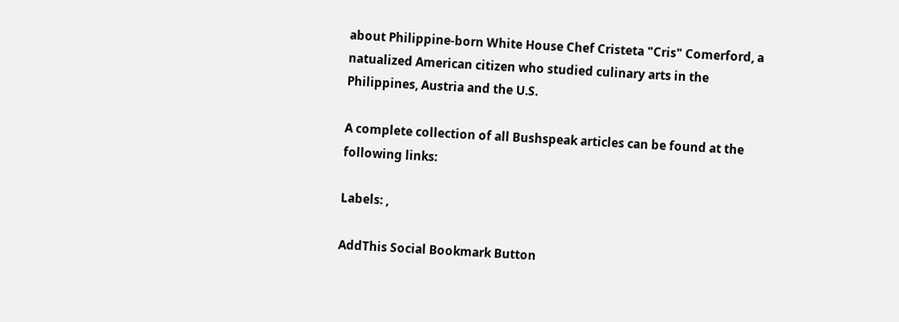about Philippine-born White House Chef Cristeta "Cris" Comerford, a natualized American citizen who studied culinary arts in the Philippines, Austria and the U.S.

A complete collection of all Bushspeak articles can be found at the following links:

Labels: ,

AddThis Social Bookmark Button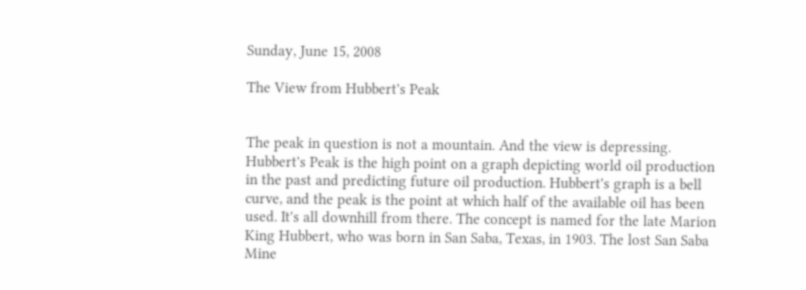Sunday, June 15, 2008

The View from Hubbert's Peak


The peak in question is not a mountain. And the view is depressing. Hubbert's Peak is the high point on a graph depicting world oil production in the past and predicting future oil production. Hubbert's graph is a bell curve, and the peak is the point at which half of the available oil has been used. It's all downhill from there. The concept is named for the late Marion King Hubbert, who was born in San Saba, Texas, in 1903. The lost San Saba Mine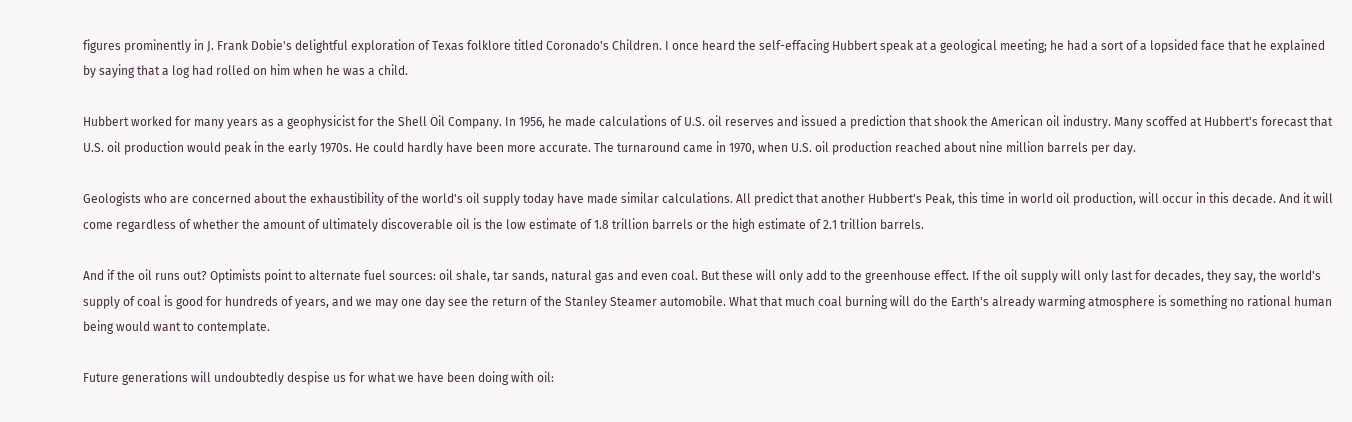figures prominently in J. Frank Dobie's delightful exploration of Texas folklore titled Coronado's Children. I once heard the self-effacing Hubbert speak at a geological meeting; he had a sort of a lopsided face that he explained by saying that a log had rolled on him when he was a child.

Hubbert worked for many years as a geophysicist for the Shell Oil Company. In 1956, he made calculations of U.S. oil reserves and issued a prediction that shook the American oil industry. Many scoffed at Hubbert's forecast that U.S. oil production would peak in the early 1970s. He could hardly have been more accurate. The turnaround came in 1970, when U.S. oil production reached about nine million barrels per day.

Geologists who are concerned about the exhaustibility of the world's oil supply today have made similar calculations. All predict that another Hubbert's Peak, this time in world oil production, will occur in this decade. And it will come regardless of whether the amount of ultimately discoverable oil is the low estimate of 1.8 trillion barrels or the high estimate of 2.1 trillion barrels.

And if the oil runs out? Optimists point to alternate fuel sources: oil shale, tar sands, natural gas and even coal. But these will only add to the greenhouse effect. If the oil supply will only last for decades, they say, the world's supply of coal is good for hundreds of years, and we may one day see the return of the Stanley Steamer automobile. What that much coal burning will do the Earth's already warming atmosphere is something no rational human being would want to contemplate.

Future generations will undoubtedly despise us for what we have been doing with oil: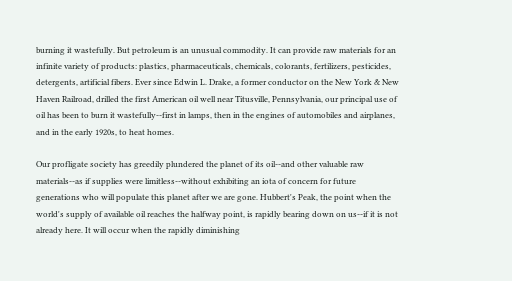burning it wastefully. But petroleum is an unusual commodity. It can provide raw materials for an infinite variety of products: plastics, pharmaceuticals, chemicals, colorants, fertilizers, pesticides, detergents, artificial fibers. Ever since Edwin L. Drake, a former conductor on the New York & New Haven Railroad, drilled the first American oil well near Titusville, Pennsylvania, our principal use of oil has been to burn it wastefully--first in lamps, then in the engines of automobiles and airplanes, and in the early 1920s, to heat homes.

Our profligate society has greedily plundered the planet of its oil--and other valuable raw materials--as if supplies were limitless--without exhibiting an iota of concern for future generations who will populate this planet after we are gone. Hubbert's Peak, the point when the world's supply of available oil reaches the halfway point, is rapidly bearing down on us--if it is not already here. It will occur when the rapidly diminishing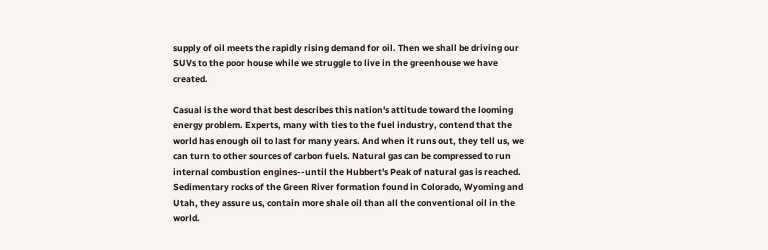supply of oil meets the rapidly rising demand for oil. Then we shall be driving our SUVs to the poor house while we struggle to live in the greenhouse we have created.

Casual is the word that best describes this nation's attitude toward the looming energy problem. Experts, many with ties to the fuel industry, contend that the world has enough oil to last for many years. And when it runs out, they tell us, we can turn to other sources of carbon fuels. Natural gas can be compressed to run internal combustion engines--until the Hubbert's Peak of natural gas is reached. Sedimentary rocks of the Green River formation found in Colorado, Wyoming and Utah, they assure us, contain more shale oil than all the conventional oil in the world.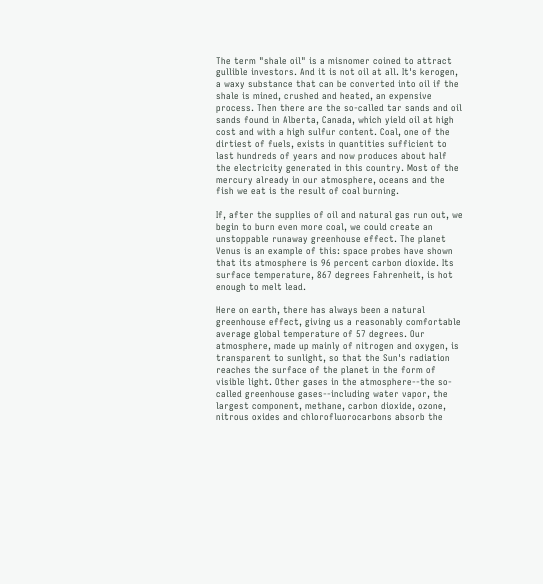The term "shale oil" is a misnomer coined to attract gullible investors. And it is not oil at all. It's kerogen, a waxy substance that can be converted into oil if the shale is mined, crushed and heated, an expensive process. Then there are the so-called tar sands and oil sands found in Alberta, Canada, which yield oil at high cost and with a high sulfur content. Coal, one of the dirtiest of fuels, exists in quantities sufficient to last hundreds of years and now produces about half the electricity generated in this country. Most of the mercury already in our atmosphere, oceans and the fish we eat is the result of coal burning.

If, after the supplies of oil and natural gas run out, we begin to burn even more coal, we could create an unstoppable runaway greenhouse effect. The planet Venus is an example of this: space probes have shown that its atmosphere is 96 percent carbon dioxide. Its surface temperature, 867 degrees Fahrenheit, is hot enough to melt lead.

Here on earth, there has always been a natural greenhouse effect, giving us a reasonably comfortable average global temperature of 57 degrees. Our atmosphere, made up mainly of nitrogen and oxygen, is transparent to sunlight, so that the Sun's radiation reaches the surface of the planet in the form of visible light. Other gases in the atmosphere--the so-called greenhouse gases--including water vapor, the largest component, methane, carbon dioxide, ozone, nitrous oxides and chlorofluorocarbons absorb the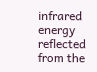infrared energy reflected from the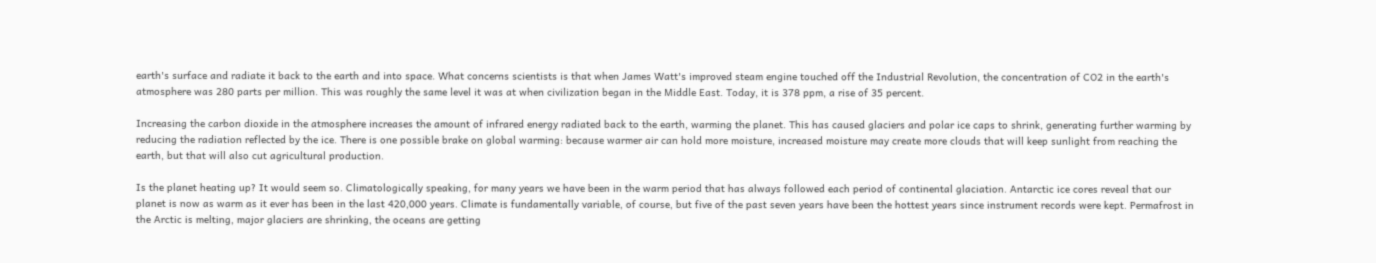earth's surface and radiate it back to the earth and into space. What concerns scientists is that when James Watt's improved steam engine touched off the Industrial Revolution, the concentration of CO2 in the earth's atmosphere was 280 parts per million. This was roughly the same level it was at when civilization began in the Middle East. Today, it is 378 ppm, a rise of 35 percent.

Increasing the carbon dioxide in the atmosphere increases the amount of infrared energy radiated back to the earth, warming the planet. This has caused glaciers and polar ice caps to shrink, generating further warming by reducing the radiation reflected by the ice. There is one possible brake on global warming: because warmer air can hold more moisture, increased moisture may create more clouds that will keep sunlight from reaching the earth, but that will also cut agricultural production.

Is the planet heating up? It would seem so. Climatologically speaking, for many years we have been in the warm period that has always followed each period of continental glaciation. Antarctic ice cores reveal that our planet is now as warm as it ever has been in the last 420,000 years. Climate is fundamentally variable, of course, but five of the past seven years have been the hottest years since instrument records were kept. Permafrost in the Arctic is melting, major glaciers are shrinking, the oceans are getting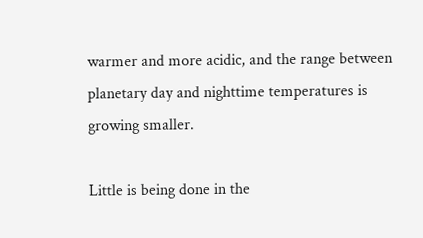warmer and more acidic, and the range between planetary day and nighttime temperatures is growing smaller.

Little is being done in the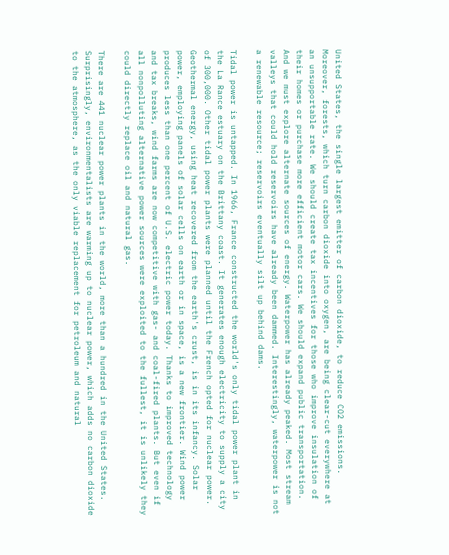United States, the single largest emitter of carbon dioxide, to reduce CO2 emissions. Moreover, forests, which turn carbon dioxide into oxygen, are being clear-cut everywhere at an unsupportable rate. We should create tax incentives for those who improve insulation of their homes or purchase more efficient motor cars. We should expand public transportation. And we must explore alternate sources of energy. Waterpower has already peaked. Most stream valleys that could hold reservoirs have already been dammed. Interestingly, waterpower is not a renewable resource; reservoirs eventually silt up behind dams.

Tidal power is untapped. In 1966, France constructed the world's only tidal power plant in the La Rance estuary on the Brittany coast. It generates enough electricity to supply a city of 300,000. Other tidal power plants were planned until the French opted for nuclear power. Geothermal energy, using heat recovered from the earth's crust, is in its infancy. Solar power, employing panels of solar cells on earth or in space, is a new frontier. Wind power produces less than one percent of U.S. electric power today. Thanks to improved technology and tax breaks, wind farms are now competitive with gas- and coal-fired plants. But even if all nonpolluting alternative power sources were exploited to the fullest, it is unlikely they could directly replace oil and natural gas.

There are 441 nuclear power plants in the world, more than a hundred in the United States. Surprisingly, environmentalists are warming up to nuclear power, which adds no carbon dioxide to the atmosphere, as the only viable replacement for petroleum and natural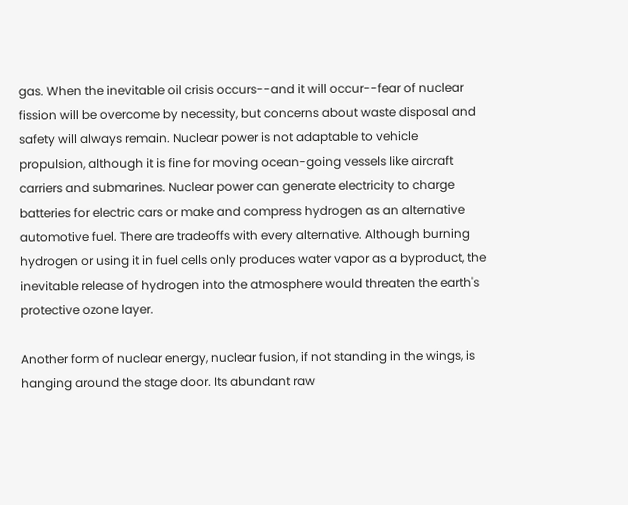gas. When the inevitable oil crisis occurs--and it will occur--fear of nuclear fission will be overcome by necessity, but concerns about waste disposal and safety will always remain. Nuclear power is not adaptable to vehicle propulsion, although it is fine for moving ocean-going vessels like aircraft carriers and submarines. Nuclear power can generate electricity to charge batteries for electric cars or make and compress hydrogen as an alternative automotive fuel. There are tradeoffs with every alternative. Although burning hydrogen or using it in fuel cells only produces water vapor as a byproduct, the inevitable release of hydrogen into the atmosphere would threaten the earth's protective ozone layer.

Another form of nuclear energy, nuclear fusion, if not standing in the wings, is hanging around the stage door. Its abundant raw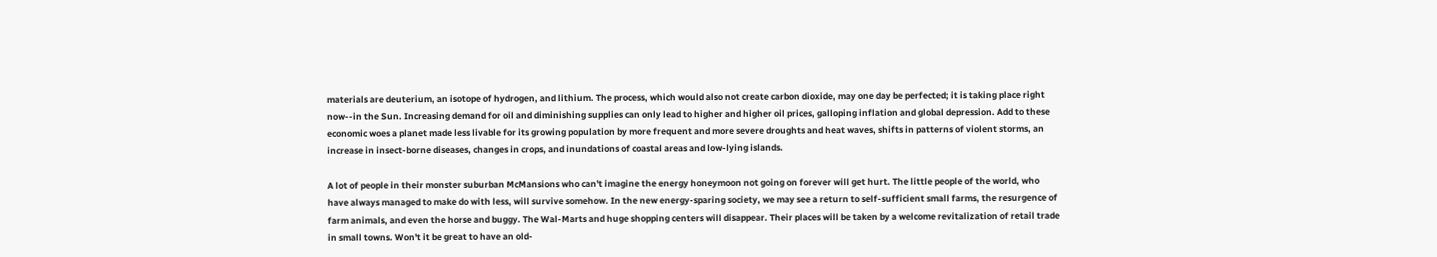materials are deuterium, an isotope of hydrogen, and lithium. The process, which would also not create carbon dioxide, may one day be perfected; it is taking place right now--in the Sun. Increasing demand for oil and diminishing supplies can only lead to higher and higher oil prices, galloping inflation and global depression. Add to these economic woes a planet made less livable for its growing population by more frequent and more severe droughts and heat waves, shifts in patterns of violent storms, an increase in insect-borne diseases, changes in crops, and inundations of coastal areas and low-lying islands.

A lot of people in their monster suburban McMansions who can't imagine the energy honeymoon not going on forever will get hurt. The little people of the world, who have always managed to make do with less, will survive somehow. In the new energy-sparing society, we may see a return to self-sufficient small farms, the resurgence of farm animals, and even the horse and buggy. The Wal-Marts and huge shopping centers will disappear. Their places will be taken by a welcome revitalization of retail trade in small towns. Won't it be great to have an old-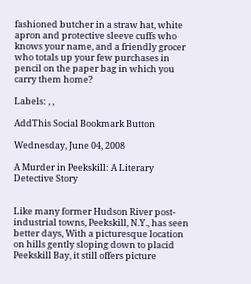fashioned butcher in a straw hat, white apron and protective sleeve cuffs who knows your name, and a friendly grocer who totals up your few purchases in pencil on the paper bag in which you carry them home?

Labels: , ,

AddThis Social Bookmark Button

Wednesday, June 04, 2008

A Murder in Peekskill: A Literary Detective Story


Like many former Hudson River post-industrial towns, Peekskill, N.Y., has seen better days, With a picturesque location on hills gently sloping down to placid Peekskill Bay, it still offers picture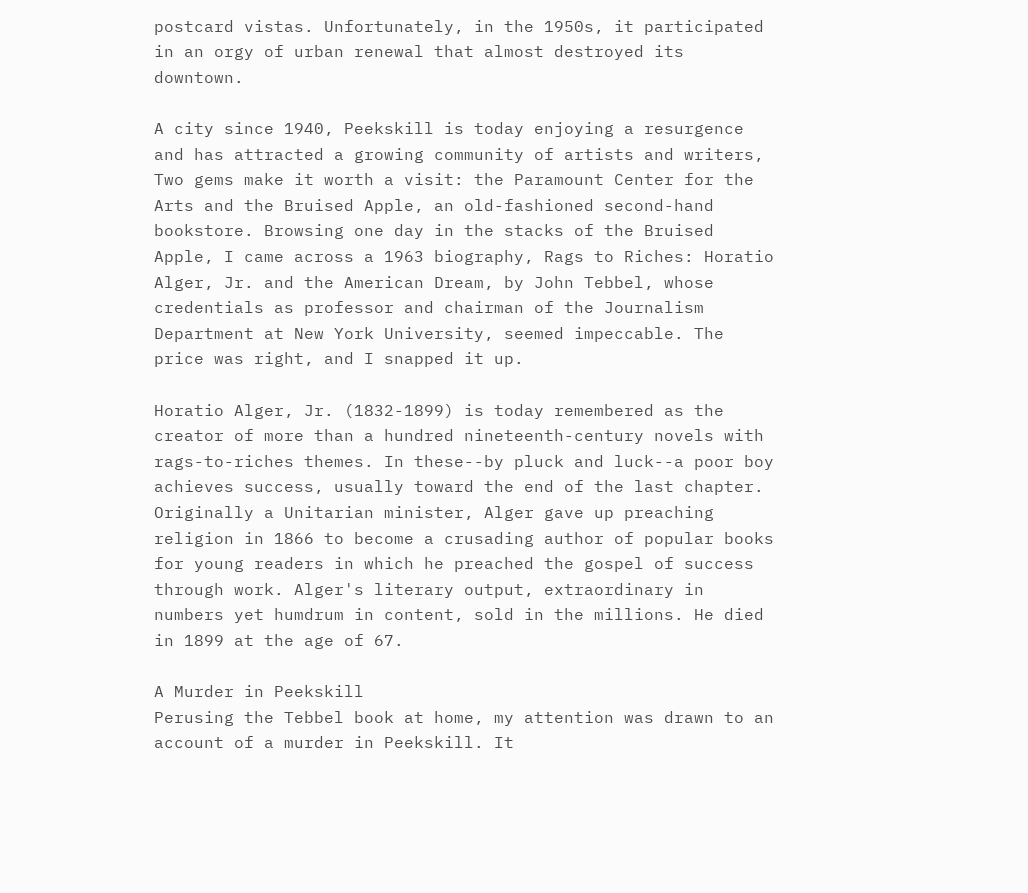postcard vistas. Unfortunately, in the 1950s, it participated in an orgy of urban renewal that almost destroyed its downtown.

A city since 1940, Peekskill is today enjoying a resurgence and has attracted a growing community of artists and writers, Two gems make it worth a visit: the Paramount Center for the Arts and the Bruised Apple, an old-fashioned second-hand bookstore. Browsing one day in the stacks of the Bruised Apple, I came across a 1963 biography, Rags to Riches: Horatio Alger, Jr. and the American Dream, by John Tebbel, whose credentials as professor and chairman of the Journalism Department at New York University, seemed impeccable. The price was right, and I snapped it up.

Horatio Alger, Jr. (1832-1899) is today remembered as the creator of more than a hundred nineteenth-century novels with rags-to-riches themes. In these--by pluck and luck--a poor boy achieves success, usually toward the end of the last chapter. Originally a Unitarian minister, Alger gave up preaching religion in 1866 to become a crusading author of popular books for young readers in which he preached the gospel of success through work. Alger's literary output, extraordinary in numbers yet humdrum in content, sold in the millions. He died in 1899 at the age of 67.

A Murder in Peekskill
Perusing the Tebbel book at home, my attention was drawn to an account of a murder in Peekskill. It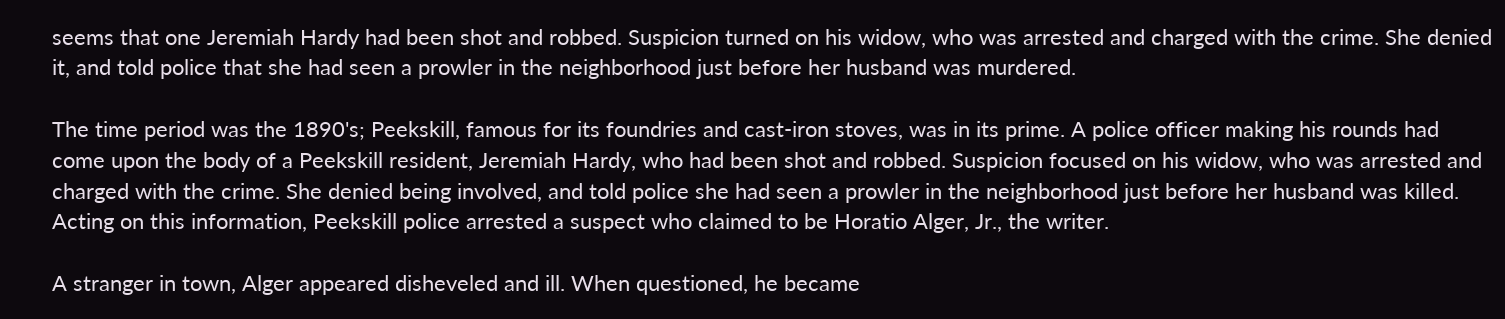seems that one Jeremiah Hardy had been shot and robbed. Suspicion turned on his widow, who was arrested and charged with the crime. She denied it, and told police that she had seen a prowler in the neighborhood just before her husband was murdered.

The time period was the 1890's; Peekskill, famous for its foundries and cast-iron stoves, was in its prime. A police officer making his rounds had come upon the body of a Peekskill resident, Jeremiah Hardy, who had been shot and robbed. Suspicion focused on his widow, who was arrested and charged with the crime. She denied being involved, and told police she had seen a prowler in the neighborhood just before her husband was killed. Acting on this information, Peekskill police arrested a suspect who claimed to be Horatio Alger, Jr., the writer.

A stranger in town, Alger appeared disheveled and ill. When questioned, he became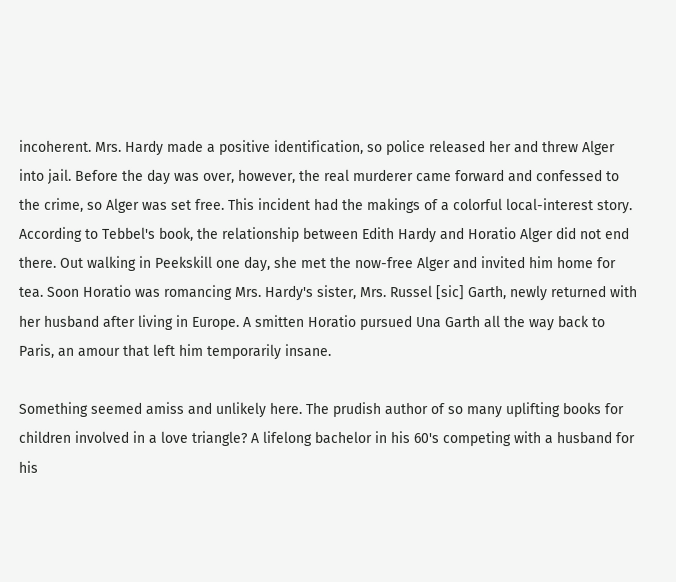incoherent. Mrs. Hardy made a positive identification, so police released her and threw Alger into jail. Before the day was over, however, the real murderer came forward and confessed to the crime, so Alger was set free. This incident had the makings of a colorful local-interest story. According to Tebbel's book, the relationship between Edith Hardy and Horatio Alger did not end there. Out walking in Peekskill one day, she met the now-free Alger and invited him home for tea. Soon Horatio was romancing Mrs. Hardy's sister, Mrs. Russel [sic] Garth, newly returned with her husband after living in Europe. A smitten Horatio pursued Una Garth all the way back to Paris, an amour that left him temporarily insane.

Something seemed amiss and unlikely here. The prudish author of so many uplifting books for children involved in a love triangle? A lifelong bachelor in his 60's competing with a husband for his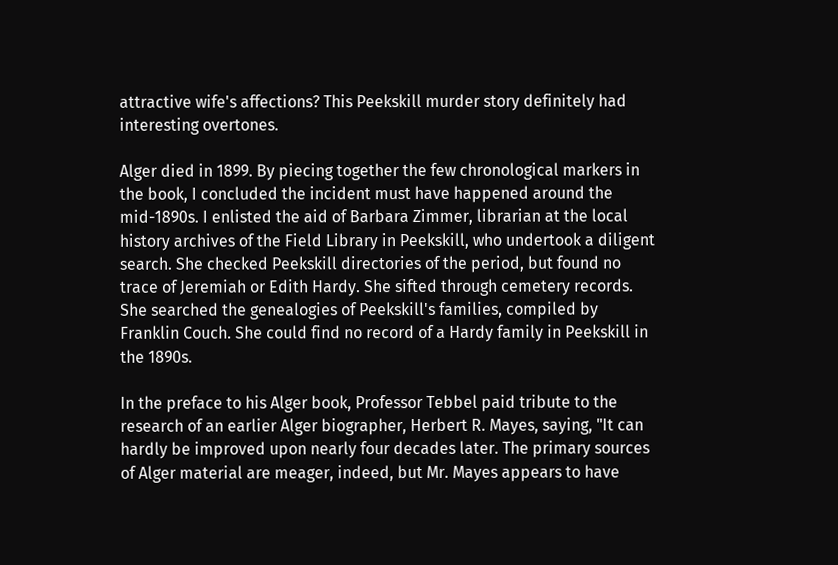attractive wife's affections? This Peekskill murder story definitely had interesting overtones.

Alger died in 1899. By piecing together the few chronological markers in the book, I concluded the incident must have happened around the mid-1890s. I enlisted the aid of Barbara Zimmer, librarian at the local history archives of the Field Library in Peekskill, who undertook a diligent search. She checked Peekskill directories of the period, but found no trace of Jeremiah or Edith Hardy. She sifted through cemetery records. She searched the genealogies of Peekskill's families, compiled by Franklin Couch. She could find no record of a Hardy family in Peekskill in the 1890s.

In the preface to his Alger book, Professor Tebbel paid tribute to the research of an earlier Alger biographer, Herbert R. Mayes, saying, "It can hardly be improved upon nearly four decades later. The primary sources of Alger material are meager, indeed, but Mr. Mayes appears to have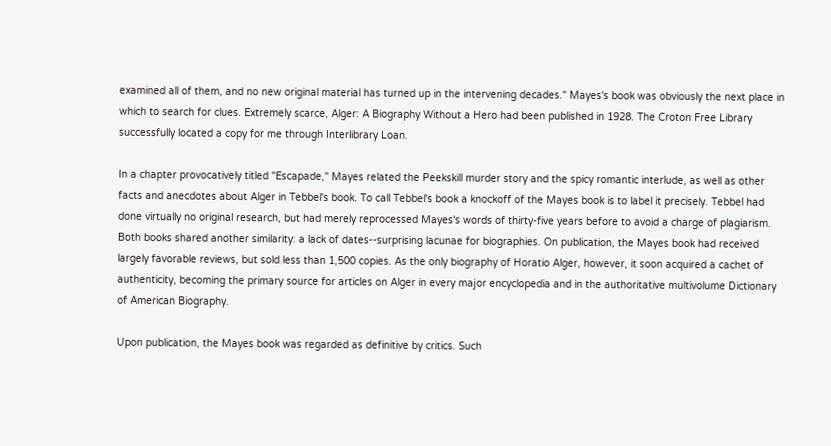examined all of them, and no new original material has turned up in the intervening decades." Mayes's book was obviously the next place in which to search for clues. Extremely scarce, Alger: A Biography Without a Hero had been published in 1928. The Croton Free Library successfully located a copy for me through Interlibrary Loan.

In a chapter provocatively titled "Escapade," Mayes related the Peekskill murder story and the spicy romantic interlude, as well as other facts and anecdotes about Alger in Tebbel's book. To call Tebbel's book a knockoff of the Mayes book is to label it precisely. Tebbel had done virtually no original research, but had merely reprocessed Mayes's words of thirty-five years before to avoid a charge of plagiarism. Both books shared another similarity: a lack of dates--surprising lacunae for biographies. On publication, the Mayes book had received largely favorable reviews, but sold less than 1,500 copies. As the only biography of Horatio Alger, however, it soon acquired a cachet of authenticity, becoming the primary source for articles on Alger in every major encyclopedia and in the authoritative multivolume Dictionary of American Biography.

Upon publication, the Mayes book was regarded as definitive by critics. Such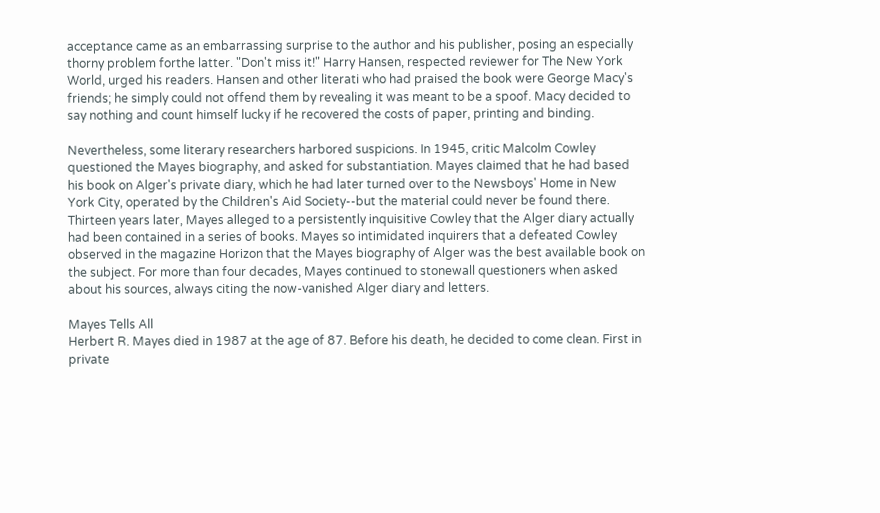acceptance came as an embarrassing surprise to the author and his publisher, posing an especially thorny problem forthe latter. "Don't miss it!" Harry Hansen, respected reviewer for The New York World, urged his readers. Hansen and other literati who had praised the book were George Macy's friends; he simply could not offend them by revealing it was meant to be a spoof. Macy decided to say nothing and count himself lucky if he recovered the costs of paper, printing and binding.

Nevertheless, some literary researchers harbored suspicions. In 1945, critic Malcolm Cowley questioned the Mayes biography, and asked for substantiation. Mayes claimed that he had based his book on Alger's private diary, which he had later turned over to the Newsboys' Home in New York City, operated by the Children's Aid Society--but the material could never be found there. Thirteen years later, Mayes alleged to a persistently inquisitive Cowley that the Alger diary actually had been contained in a series of books. Mayes so intimidated inquirers that a defeated Cowley observed in the magazine Horizon that the Mayes biography of Alger was the best available book on the subject. For more than four decades, Mayes continued to stonewall questioners when asked about his sources, always citing the now-vanished Alger diary and letters.

Mayes Tells All
Herbert R. Mayes died in 1987 at the age of 87. Before his death, he decided to come clean. First in private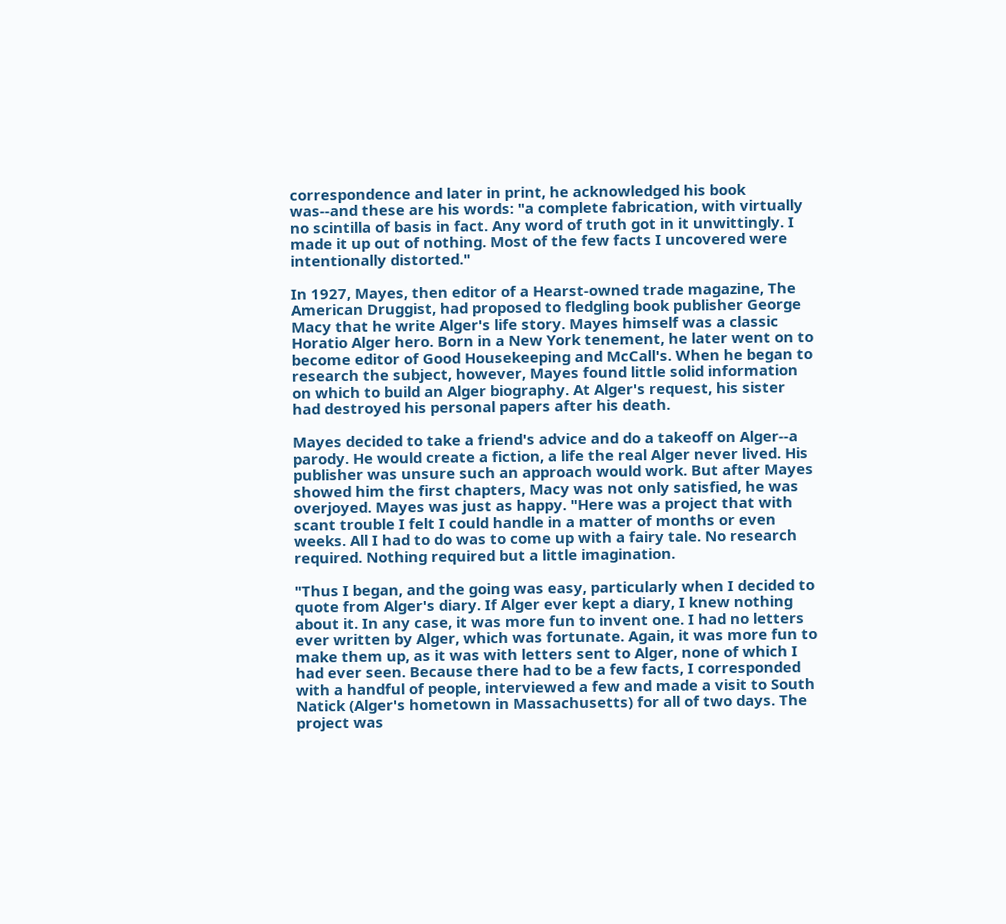correspondence and later in print, he acknowledged his book was--and these are his words: "a complete fabrication, with virtually no scintilla of basis in fact. Any word of truth got in it unwittingly. I made it up out of nothing. Most of the few facts I uncovered were intentionally distorted."

In 1927, Mayes, then editor of a Hearst-owned trade magazine, The American Druggist, had proposed to fledgling book publisher George Macy that he write Alger's life story. Mayes himself was a classic Horatio Alger hero. Born in a New York tenement, he later went on to become editor of Good Housekeeping and McCall's. When he began to research the subject, however, Mayes found little solid information on which to build an Alger biography. At Alger's request, his sister had destroyed his personal papers after his death.

Mayes decided to take a friend's advice and do a takeoff on Alger--a parody. He would create a fiction, a life the real Alger never lived. His publisher was unsure such an approach would work. But after Mayes showed him the first chapters, Macy was not only satisfied, he was overjoyed. Mayes was just as happy. "Here was a project that with scant trouble I felt I could handle in a matter of months or even weeks. All I had to do was to come up with a fairy tale. No research required. Nothing required but a little imagination.

"Thus I began, and the going was easy, particularly when I decided to quote from Alger's diary. If Alger ever kept a diary, I knew nothing about it. In any case, it was more fun to invent one. I had no letters ever written by Alger, which was fortunate. Again, it was more fun to make them up, as it was with letters sent to Alger, none of which I had ever seen. Because there had to be a few facts, I corresponded with a handful of people, interviewed a few and made a visit to South Natick (Alger's hometown in Massachusetts) for all of two days. The project was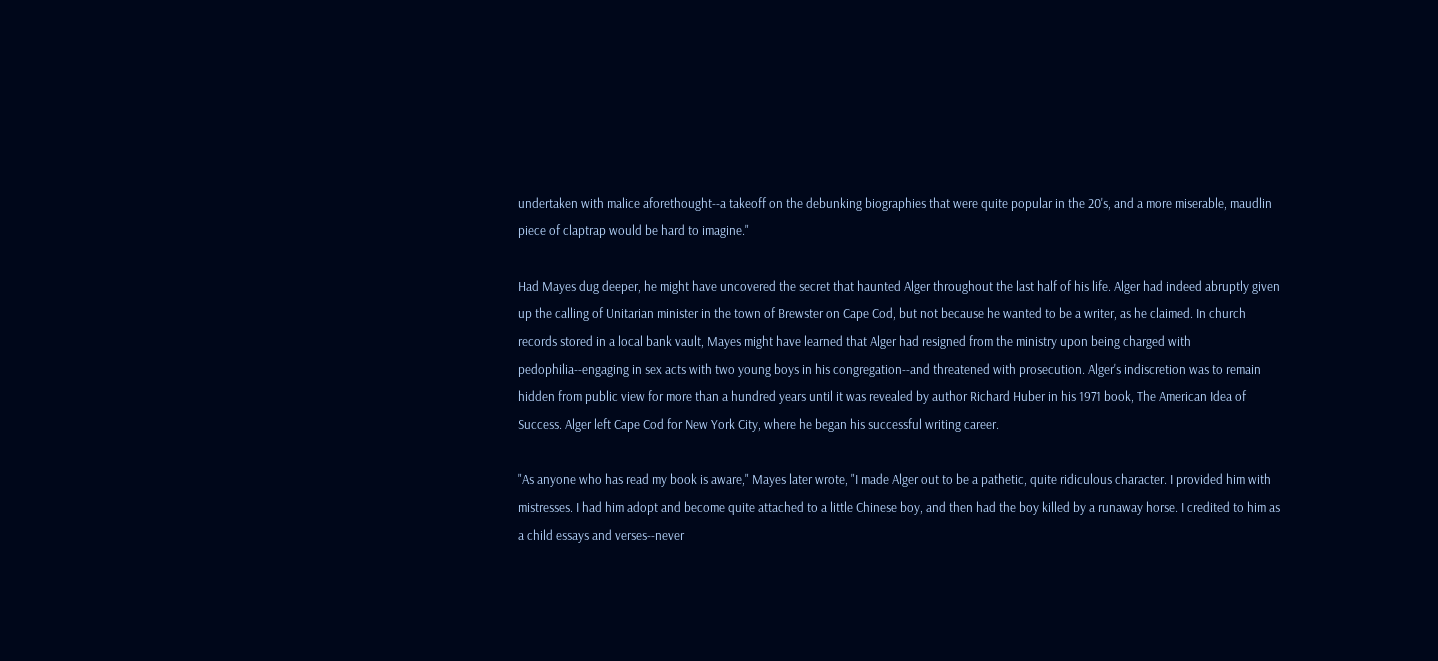undertaken with malice aforethought--a takeoff on the debunking biographies that were quite popular in the 20's, and a more miserable, maudlin piece of claptrap would be hard to imagine."

Had Mayes dug deeper, he might have uncovered the secret that haunted Alger throughout the last half of his life. Alger had indeed abruptly given up the calling of Unitarian minister in the town of Brewster on Cape Cod, but not because he wanted to be a writer, as he claimed. In church records stored in a local bank vault, Mayes might have learned that Alger had resigned from the ministry upon being charged with pedophilia--engaging in sex acts with two young boys in his congregation--and threatened with prosecution. Alger's indiscretion was to remain hidden from public view for more than a hundred years until it was revealed by author Richard Huber in his 1971 book, The American Idea of Success. Alger left Cape Cod for New York City, where he began his successful writing career.

"As anyone who has read my book is aware," Mayes later wrote, "I made Alger out to be a pathetic, quite ridiculous character. I provided him with mistresses. I had him adopt and become quite attached to a little Chinese boy, and then had the boy killed by a runaway horse. I credited to him as a child essays and verses--never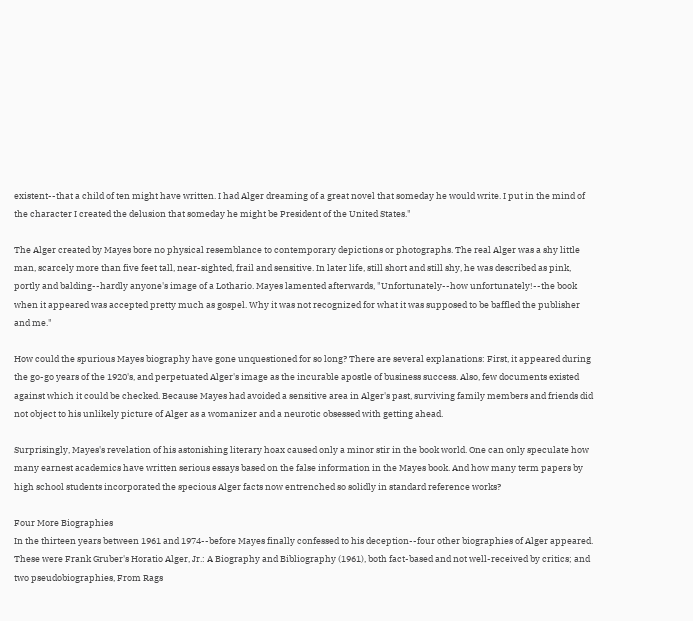existent--that a child of ten might have written. I had Alger dreaming of a great novel that someday he would write. I put in the mind of the character I created the delusion that someday he might be President of the United States."

The Alger created by Mayes bore no physical resemblance to contemporary depictions or photographs. The real Alger was a shy little man, scarcely more than five feet tall, near-sighted, frail and sensitive. In later life, still short and still shy, he was described as pink, portly and balding--hardly anyone's image of a Lothario. Mayes lamented afterwards, "Unfortunately--how unfortunately!--the book when it appeared was accepted pretty much as gospel. Why it was not recognized for what it was supposed to be baffled the publisher and me."

How could the spurious Mayes biography have gone unquestioned for so long? There are several explanations: First, it appeared during the go-go years of the 1920's, and perpetuated Alger's image as the incurable apostle of business success. Also, few documents existed against which it could be checked. Because Mayes had avoided a sensitive area in Alger's past, surviving family members and friends did not object to his unlikely picture of Alger as a womanizer and a neurotic obsessed with getting ahead.

Surprisingly, Mayes's revelation of his astonishing literary hoax caused only a minor stir in the book world. One can only speculate how many earnest academics have written serious essays based on the false information in the Mayes book. And how many term papers by high school students incorporated the specious Alger facts now entrenched so solidly in standard reference works?

Four More Biographies
In the thirteen years between 1961 and 1974--before Mayes finally confessed to his deception--four other biographies of Alger appeared. These were Frank Gruber's Horatio Alger, Jr.: A Biography and Bibliography (1961), both fact-based and not well-received by critics; and two pseudobiographies, From Rags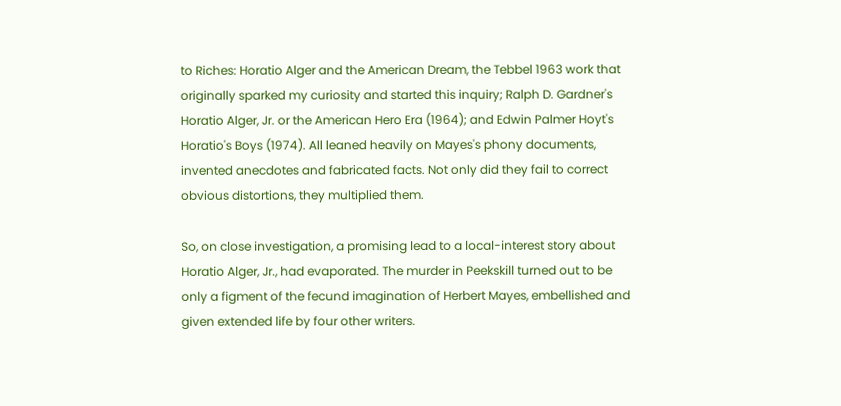to Riches: Horatio Alger and the American Dream, the Tebbel 1963 work that originally sparked my curiosity and started this inquiry; Ralph D. Gardner's Horatio Alger, Jr. or the American Hero Era (1964); and Edwin Palmer Hoyt's Horatio's Boys (1974). All leaned heavily on Mayes's phony documents, invented anecdotes and fabricated facts. Not only did they fail to correct obvious distortions, they multiplied them.

So, on close investigation, a promising lead to a local-interest story about Horatio Alger, Jr., had evaporated. The murder in Peekskill turned out to be only a figment of the fecund imagination of Herbert Mayes, embellished and given extended life by four other writers.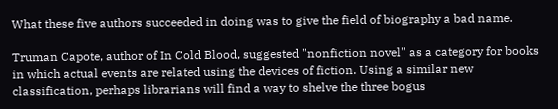What these five authors succeeded in doing was to give the field of biography a bad name.

Truman Capote, author of In Cold Blood, suggested "nonfiction novel" as a category for books in which actual events are related using the devices of fiction. Using a similar new classification, perhaps librarians will find a way to shelve the three bogus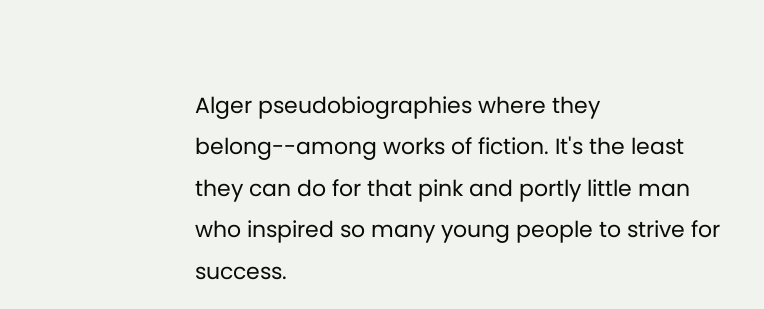Alger pseudobiographies where they belong--among works of fiction. It's the least they can do for that pink and portly little man who inspired so many young people to strive for success.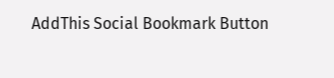AddThis Social Bookmark Button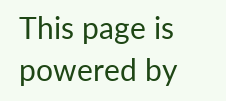This page is powered by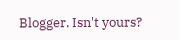Blogger. Isn't yours?